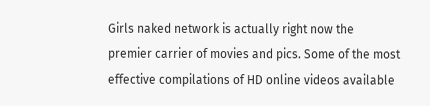Girls naked network is actually right now the premier carrier of movies and pics. Some of the most effective compilations of HD online videos available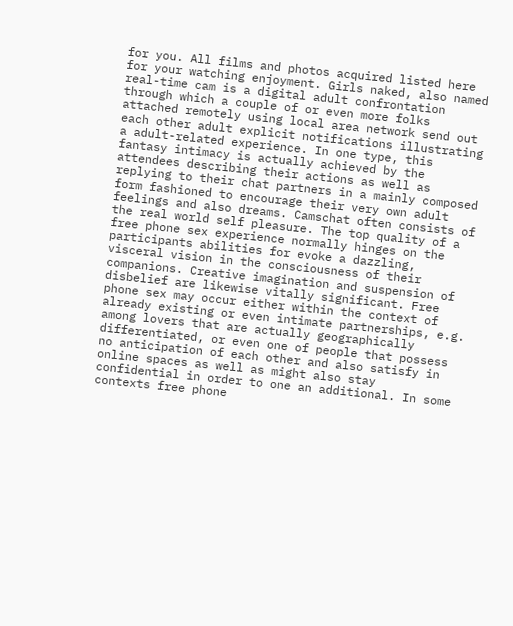for you. All films and photos acquired listed here for your watching enjoyment. Girls naked, also named real-time cam is a digital adult confrontation through which a couple of or even more folks attached remotely using local area network send out each other adult explicit notifications illustrating a adult-related experience. In one type, this fantasy intimacy is actually achieved by the attendees describing their actions as well as replying to their chat partners in a mainly composed form fashioned to encourage their very own adult feelings and also dreams. Camschat often consists of the real world self pleasure. The top quality of a free phone sex experience normally hinges on the participants abilities for evoke a dazzling, visceral vision in the consciousness of their companions. Creative imagination and suspension of disbelief are likewise vitally significant. Free phone sex may occur either within the context of already existing or even intimate partnerships, e.g. among lovers that are actually geographically differentiated, or even one of people that possess no anticipation of each other and also satisfy in online spaces as well as might also stay confidential in order to one an additional. In some contexts free phone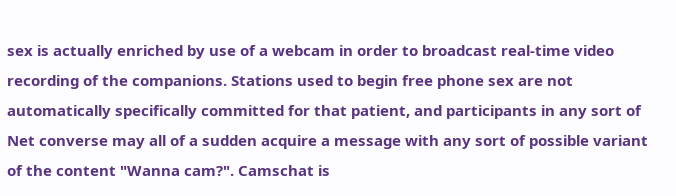sex is actually enriched by use of a webcam in order to broadcast real-time video recording of the companions. Stations used to begin free phone sex are not automatically specifically committed for that patient, and participants in any sort of Net converse may all of a sudden acquire a message with any sort of possible variant of the content "Wanna cam?". Camschat is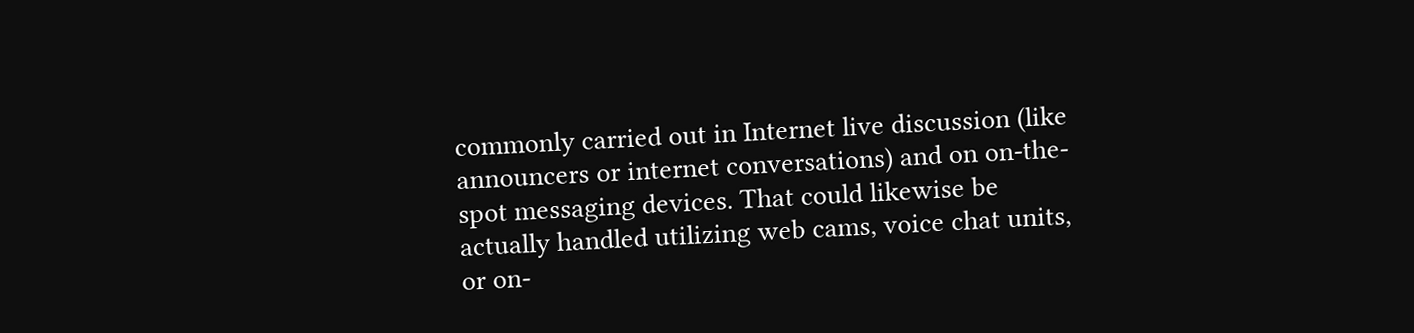commonly carried out in Internet live discussion (like announcers or internet conversations) and on on-the-spot messaging devices. That could likewise be actually handled utilizing web cams, voice chat units, or on-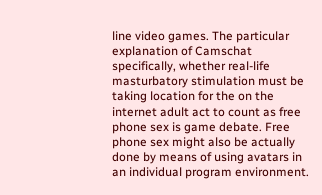line video games. The particular explanation of Camschat specifically, whether real-life masturbatory stimulation must be taking location for the on the internet adult act to count as free phone sex is game debate. Free phone sex might also be actually done by means of using avatars in an individual program environment.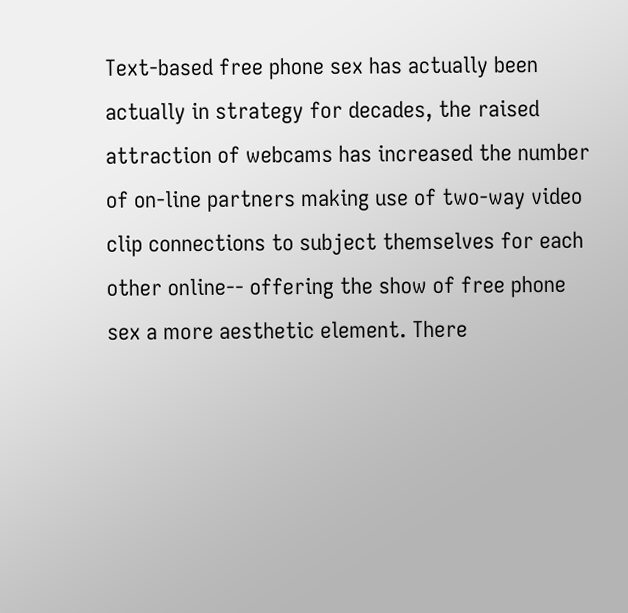Text-based free phone sex has actually been actually in strategy for decades, the raised attraction of webcams has increased the number of on-line partners making use of two-way video clip connections to subject themselves for each other online-- offering the show of free phone sex a more aesthetic element. There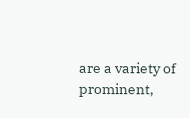are a variety of prominent,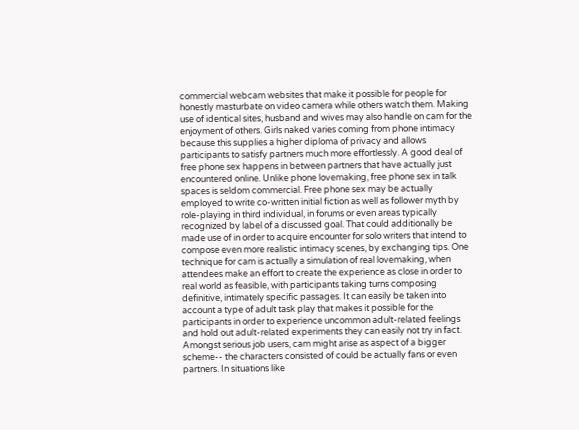commercial webcam websites that make it possible for people for honestly masturbate on video camera while others watch them. Making use of identical sites, husband and wives may also handle on cam for the enjoyment of others. Girls naked varies coming from phone intimacy because this supplies a higher diploma of privacy and allows participants to satisfy partners much more effortlessly. A good deal of free phone sex happens in between partners that have actually just encountered online. Unlike phone lovemaking, free phone sex in talk spaces is seldom commercial. Free phone sex may be actually employed to write co-written initial fiction as well as follower myth by role-playing in third individual, in forums or even areas typically recognized by label of a discussed goal. That could additionally be made use of in order to acquire encounter for solo writers that intend to compose even more realistic intimacy scenes, by exchanging tips. One technique for cam is actually a simulation of real lovemaking, when attendees make an effort to create the experience as close in order to real world as feasible, with participants taking turns composing definitive, intimately specific passages. It can easily be taken into account a type of adult task play that makes it possible for the participants in order to experience uncommon adult-related feelings and hold out adult-related experiments they can easily not try in fact. Amongst serious job users, cam might arise as aspect of a bigger scheme-- the characters consisted of could be actually fans or even partners. In situations like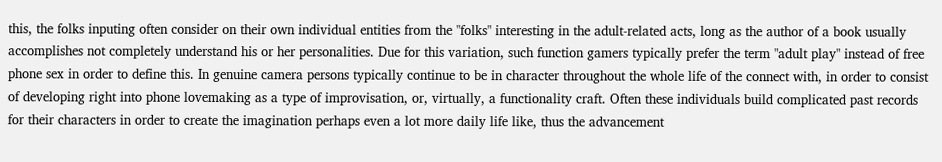this, the folks inputing often consider on their own individual entities from the "folks" interesting in the adult-related acts, long as the author of a book usually accomplishes not completely understand his or her personalities. Due for this variation, such function gamers typically prefer the term "adult play" instead of free phone sex in order to define this. In genuine camera persons typically continue to be in character throughout the whole life of the connect with, in order to consist of developing right into phone lovemaking as a type of improvisation, or, virtually, a functionality craft. Often these individuals build complicated past records for their characters in order to create the imagination perhaps even a lot more daily life like, thus the advancement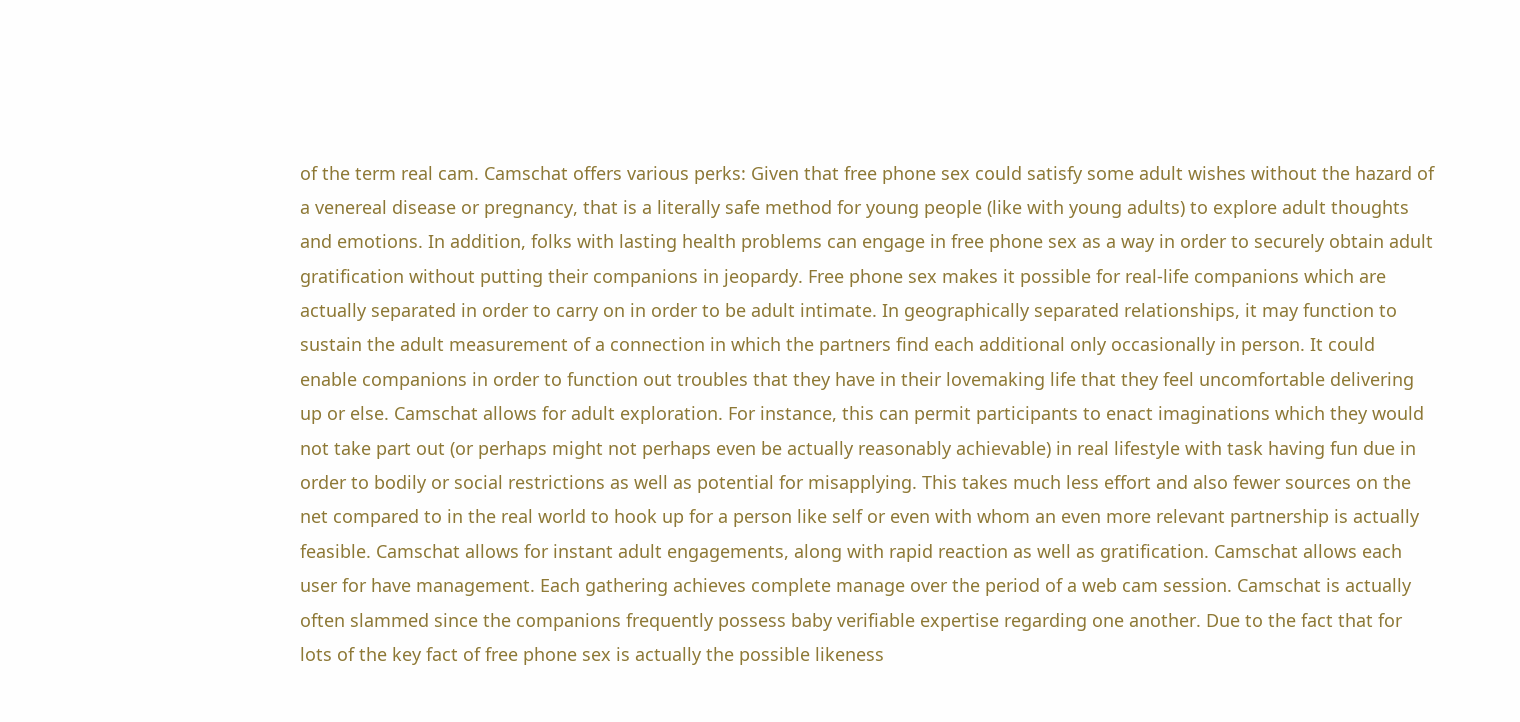of the term real cam. Camschat offers various perks: Given that free phone sex could satisfy some adult wishes without the hazard of a venereal disease or pregnancy, that is a literally safe method for young people (like with young adults) to explore adult thoughts and emotions. In addition, folks with lasting health problems can engage in free phone sex as a way in order to securely obtain adult gratification without putting their companions in jeopardy. Free phone sex makes it possible for real-life companions which are actually separated in order to carry on in order to be adult intimate. In geographically separated relationships, it may function to sustain the adult measurement of a connection in which the partners find each additional only occasionally in person. It could enable companions in order to function out troubles that they have in their lovemaking life that they feel uncomfortable delivering up or else. Camschat allows for adult exploration. For instance, this can permit participants to enact imaginations which they would not take part out (or perhaps might not perhaps even be actually reasonably achievable) in real lifestyle with task having fun due in order to bodily or social restrictions as well as potential for misapplying. This takes much less effort and also fewer sources on the net compared to in the real world to hook up for a person like self or even with whom an even more relevant partnership is actually feasible. Camschat allows for instant adult engagements, along with rapid reaction as well as gratification. Camschat allows each user for have management. Each gathering achieves complete manage over the period of a web cam session. Camschat is actually often slammed since the companions frequently possess baby verifiable expertise regarding one another. Due to the fact that for lots of the key fact of free phone sex is actually the possible likeness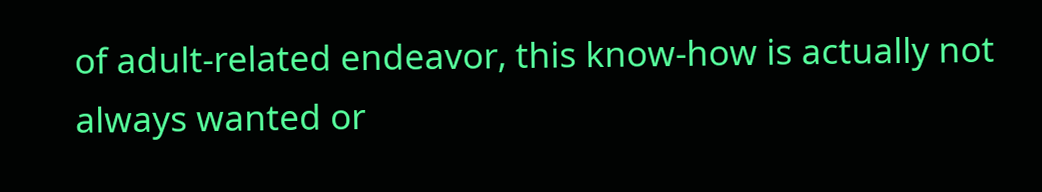of adult-related endeavor, this know-how is actually not always wanted or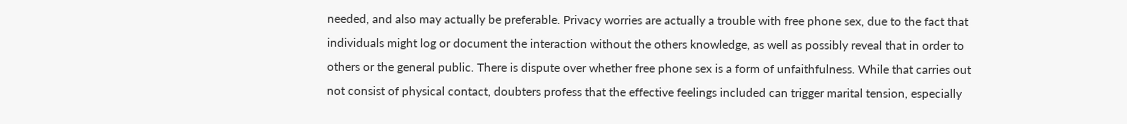needed, and also may actually be preferable. Privacy worries are actually a trouble with free phone sex, due to the fact that individuals might log or document the interaction without the others knowledge, as well as possibly reveal that in order to others or the general public. There is dispute over whether free phone sex is a form of unfaithfulness. While that carries out not consist of physical contact, doubters profess that the effective feelings included can trigger marital tension, especially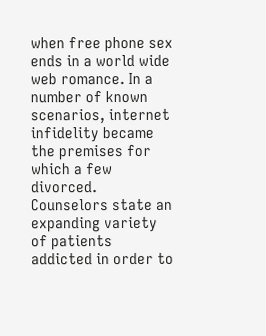when free phone sex ends in a world wide web romance. In a number of known scenarios, internet infidelity became the premises for which a few divorced. Counselors state an expanding variety of patients addicted in order to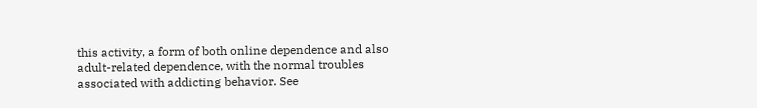this activity, a form of both online dependence and also adult-related dependence, with the normal troubles associated with addicting behavior. See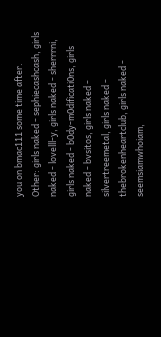you on bmac111 some time after.
Other: girls naked - sephiecashcash, girls naked - lovelll-y, girls naked - sherrrni, girls naked - b0dy-m0dificati0ns, girls naked - bvsitos, girls naked - silvertreemetal, girls naked - thebrokenheartclub, girls naked - seemsiamwhoiam,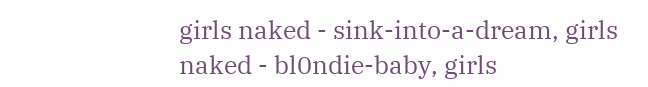girls naked - sink-into-a-dream, girls naked - bl0ndie-baby, girls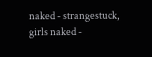naked - strangestuck, girls naked -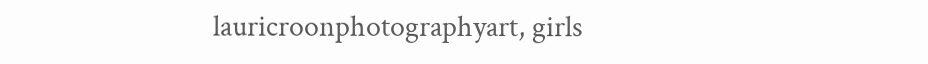lauricroonphotographyart, girls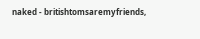naked - britishtomsaremyfriends,